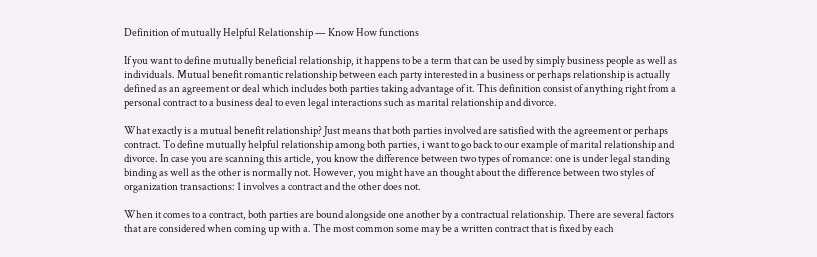Definition of mutually Helpful Relationship — Know How functions

If you want to define mutually beneficial relationship, it happens to be a term that can be used by simply business people as well as individuals. Mutual benefit romantic relationship between each party interested in a business or perhaps relationship is actually defined as an agreement or deal which includes both parties taking advantage of it. This definition consist of anything right from a personal contract to a business deal to even legal interactions such as marital relationship and divorce.

What exactly is a mutual benefit relationship? Just means that both parties involved are satisfied with the agreement or perhaps contract. To define mutually helpful relationship among both parties, i want to go back to our example of marital relationship and divorce. In case you are scanning this article, you know the difference between two types of romance: one is under legal standing binding as well as the other is normally not. However, you might have an thought about the difference between two styles of organization transactions: 1 involves a contract and the other does not.

When it comes to a contract, both parties are bound alongside one another by a contractual relationship. There are several factors that are considered when coming up with a. The most common some may be a written contract that is fixed by each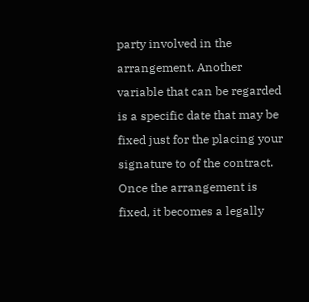party involved in the arrangement. Another variable that can be regarded is a specific date that may be fixed just for the placing your signature to of the contract. Once the arrangement is fixed, it becomes a legally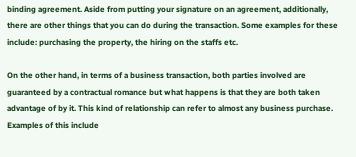binding agreement. Aside from putting your signature on an agreement, additionally, there are other things that you can do during the transaction. Some examples for these include: purchasing the property, the hiring on the staffs etc.

On the other hand, in terms of a business transaction, both parties involved are guaranteed by a contractual romance but what happens is that they are both taken advantage of by it. This kind of relationship can refer to almost any business purchase. Examples of this include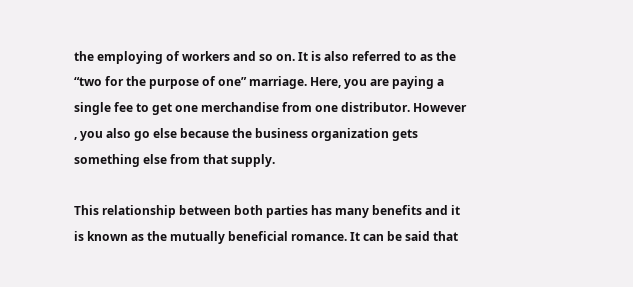the employing of workers and so on. It is also referred to as the “two for the purpose of one” marriage. Here, you are paying a single fee to get one merchandise from one distributor. However , you also go else because the business organization gets something else from that supply.

This relationship between both parties has many benefits and it is known as the mutually beneficial romance. It can be said that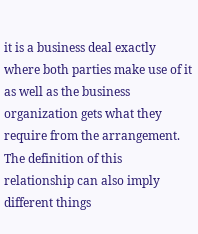it is a business deal exactly where both parties make use of it as well as the business organization gets what they require from the arrangement. The definition of this relationship can also imply different things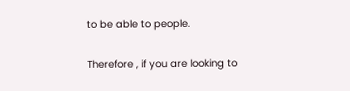to be able to people.

Therefore , if you are looking to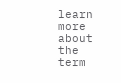learn more about the term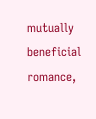mutually beneficial romance,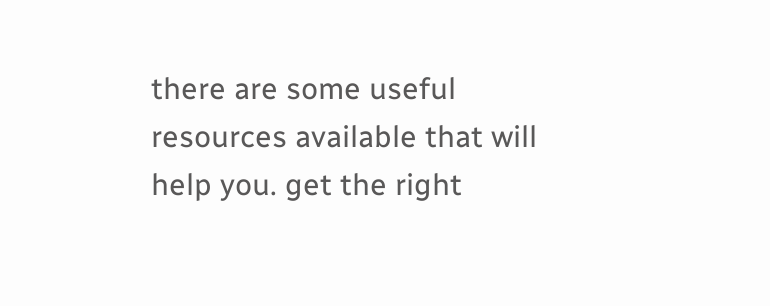there are some useful resources available that will help you. get the right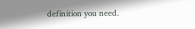definition you need.